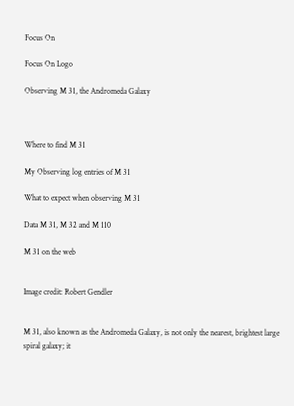Focus On

Focus On Logo

Observing M 31, the Andromeda Galaxy



Where to find M 31

My Observing log entries of M 31

What to expect when observing M 31

Data M 31, M 32 and M 110

M 31 on the web


Image credit: Robert Gendler


M 31, also known as the Andromeda Galaxy, is not only the nearest, brightest large spiral galaxy; it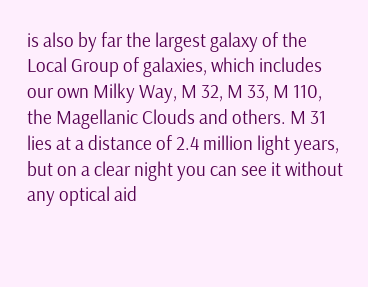is also by far the largest galaxy of the Local Group of galaxies, which includes our own Milky Way, M 32, M 33, M 110, the Magellanic Clouds and others. M 31 lies at a distance of 2.4 million light years, but on a clear night you can see it without any optical aid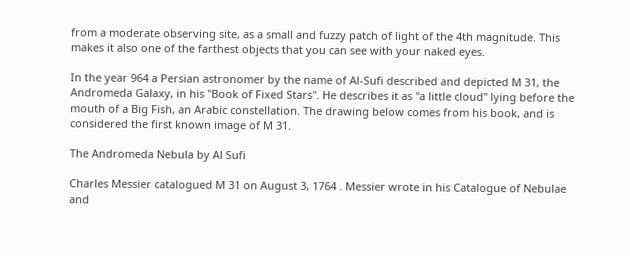from a moderate observing site, as a small and fuzzy patch of light of the 4th magnitude. This makes it also one of the farthest objects that you can see with your naked eyes.

In the year 964 a Persian astronomer by the name of Al-Sufi described and depicted M 31, the Andromeda Galaxy, in his "Book of Fixed Stars". He describes it as "a little cloud" lying before the mouth of a Big Fish, an Arabic constellation. The drawing below comes from his book, and is considered the first known image of M 31.

The Andromeda Nebula by Al Sufi

Charles Messier catalogued M 31 on August 3, 1764 . Messier wrote in his Catalogue of Nebulae and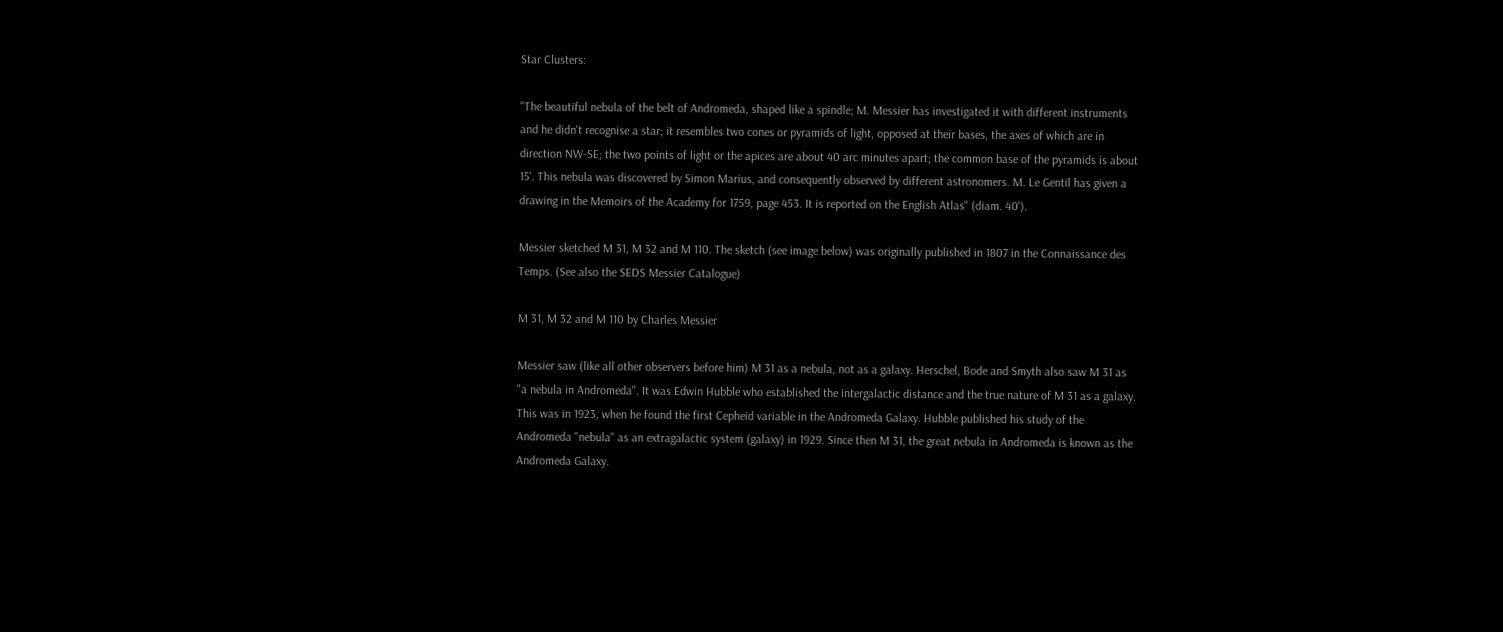Star Clusters:

"The beautiful nebula of the belt of Andromeda, shaped like a spindle; M. Messier has investigated it with different instruments and he didn't recognise a star; it resembles two cones or pyramids of light, opposed at their bases, the axes of which are in direction NW-SE; the two points of light or the apices are about 40 arc minutes apart; the common base of the pyramids is about 15'. This nebula was discovered by Simon Marius, and consequently observed by different astronomers. M. Le Gentil has given a drawing in the Memoirs of the Academy for 1759, page 453. It is reported on the English Atlas" (diam. 40').

Messier sketched M 31, M 32 and M 110. The sketch (see image below) was originally published in 1807 in the Connaissance des Temps. (See also the SEDS Messier Catalogue)

M 31, M 32 and M 110 by Charles Messier

Messier saw (like all other observers before him) M 31 as a nebula, not as a galaxy. Herschel, Bode and Smyth also saw M 31 as "a nebula in Andromeda". It was Edwin Hubble who established the intergalactic distance and the true nature of M 31 as a galaxy. This was in 1923, when he found the first Cepheid variable in the Andromeda Galaxy. Hubble published his study of the Andromeda "nebula" as an extragalactic system (galaxy) in 1929. Since then M 31, the great nebula in Andromeda is known as the Andromeda Galaxy.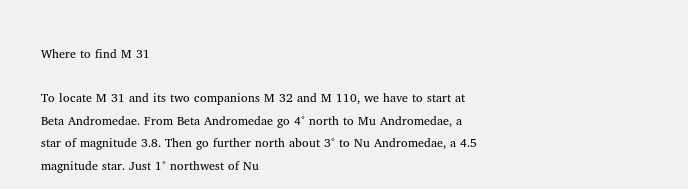Where to find M 31

To locate M 31 and its two companions M 32 and M 110, we have to start at Beta Andromedae. From Beta Andromedae go 4° north to Mu Andromedae, a star of magnitude 3.8. Then go further north about 3° to Nu Andromedae, a 4.5 magnitude star. Just 1° northwest of Nu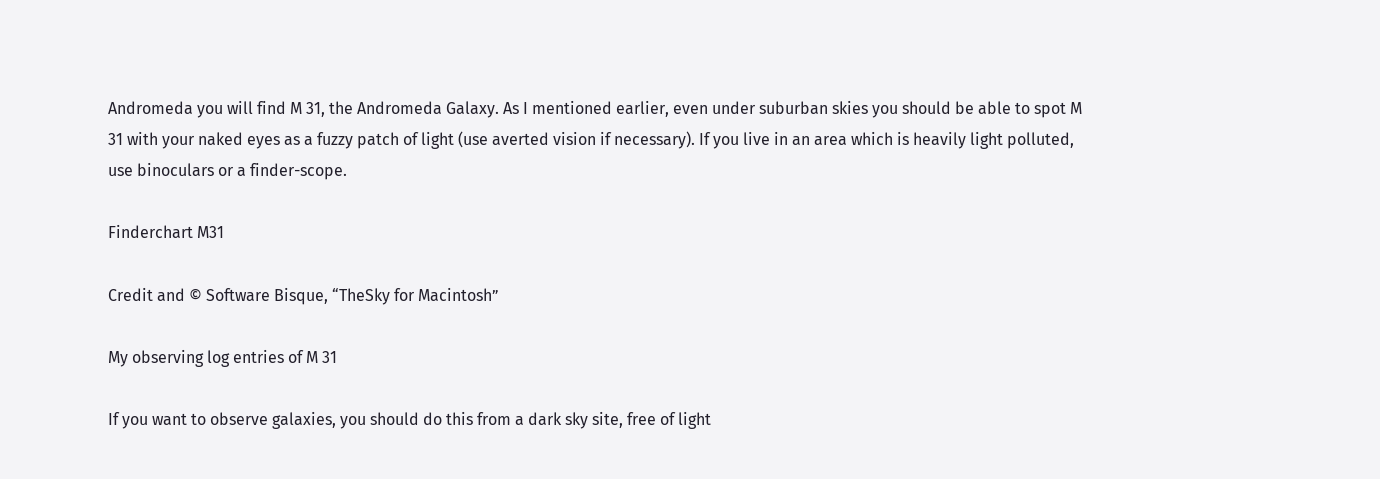Andromeda you will find M 31, the Andromeda Galaxy. As I mentioned earlier, even under suburban skies you should be able to spot M 31 with your naked eyes as a fuzzy patch of light (use averted vision if necessary). If you live in an area which is heavily light polluted, use binoculars or a finder-scope.

Finderchart M31

Credit and © Software Bisque, “TheSky for Macintosh”

My observing log entries of M 31

If you want to observe galaxies, you should do this from a dark sky site, free of light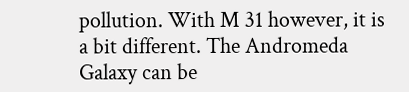pollution. With M 31 however, it is a bit different. The Andromeda Galaxy can be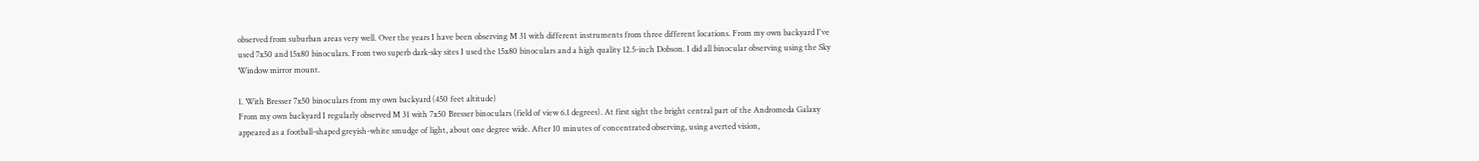observed from suburban areas very well. Over the years I have been observing M 31 with different instruments from three different locations. From my own backyard I've used 7x50 and 15x80 binoculars. From two superb dark-sky sites I used the 15x80 binoculars and a high quality 12.5-inch Dobson. I did all binocular observing using the Sky Window mirror mount.

1. With Bresser 7x50 binoculars from my own backyard (450 feet altitude)
From my own backyard I regularly observed M 31 with 7x50 Bresser binoculars (field of view 6.1 degrees). At first sight the bright central part of the Andromeda Galaxy appeared as a football-shaped greyish-white smudge of light, about one degree wide. After 10 minutes of concentrated observing, using averted vision,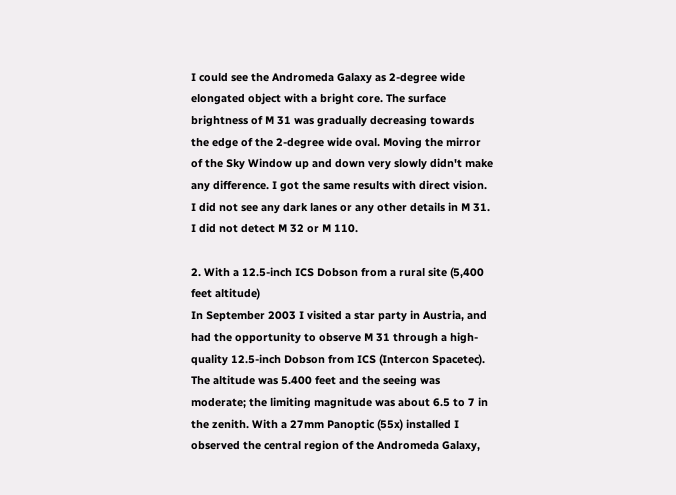I could see the Andromeda Galaxy as 2-degree wide elongated object with a bright core. The surface brightness of M 31 was gradually decreasing towards the edge of the 2-degree wide oval. Moving the mirror of the Sky Window up and down very slowly didn't make any difference. I got the same results with direct vision. I did not see any dark lanes or any other details in M 31. I did not detect M 32 or M 110.

2. With a 12.5-inch ICS Dobson from a rural site (5,400 feet altitude)
In September 2003 I visited a star party in Austria, and had the opportunity to observe M 31 through a high-quality 12.5-inch Dobson from ICS (Intercon Spacetec). The altitude was 5.400 feet and the seeing was moderate; the limiting magnitude was about 6.5 to 7 in the zenith. With a 27mm Panoptic (55x) installed I observed the central region of the Andromeda Galaxy,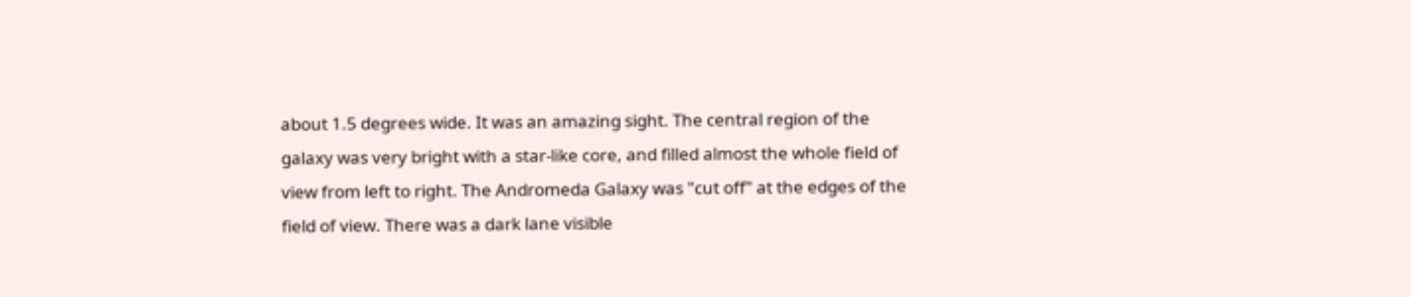about 1.5 degrees wide. It was an amazing sight. The central region of the galaxy was very bright with a star-like core, and filled almost the whole field of view from left to right. The Andromeda Galaxy was "cut off" at the edges of the field of view. There was a dark lane visible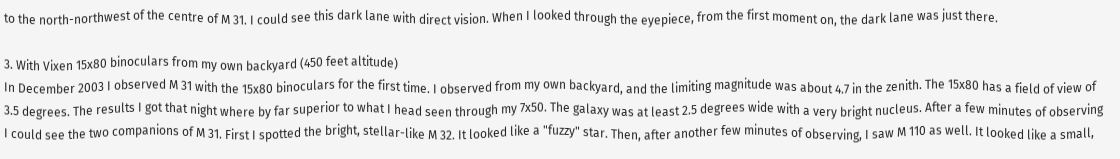to the north-northwest of the centre of M 31. I could see this dark lane with direct vision. When I looked through the eyepiece, from the first moment on, the dark lane was just there.

3. With Vixen 15x80 binoculars from my own backyard (450 feet altitude)
In December 2003 I observed M 31 with the 15x80 binoculars for the first time. I observed from my own backyard, and the limiting magnitude was about 4.7 in the zenith. The 15x80 has a field of view of 3.5 degrees. The results I got that night where by far superior to what I head seen through my 7x50. The galaxy was at least 2.5 degrees wide with a very bright nucleus. After a few minutes of observing I could see the two companions of M 31. First I spotted the bright, stellar-like M 32. It looked like a "fuzzy" star. Then, after another few minutes of observing, I saw M 110 as well. It looked like a small,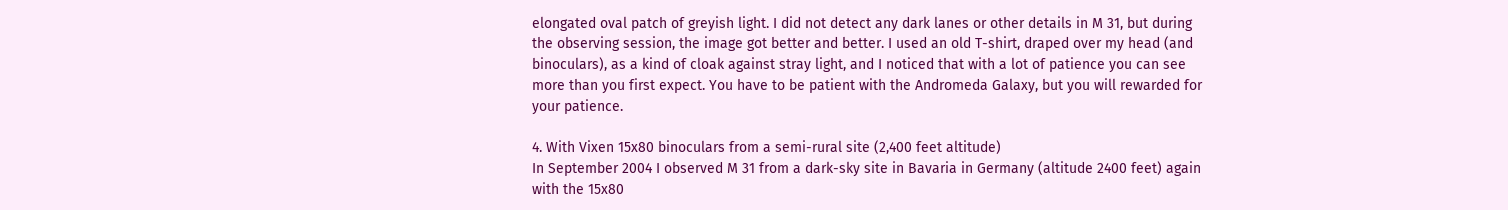elongated oval patch of greyish light. I did not detect any dark lanes or other details in M 31, but during the observing session, the image got better and better. I used an old T-shirt, draped over my head (and binoculars), as a kind of cloak against stray light, and I noticed that with a lot of patience you can see more than you first expect. You have to be patient with the Andromeda Galaxy, but you will rewarded for your patience.

4. With Vixen 15x80 binoculars from a semi-rural site (2,400 feet altitude)
In September 2004 I observed M 31 from a dark-sky site in Bavaria in Germany (altitude 2400 feet) again with the 15x80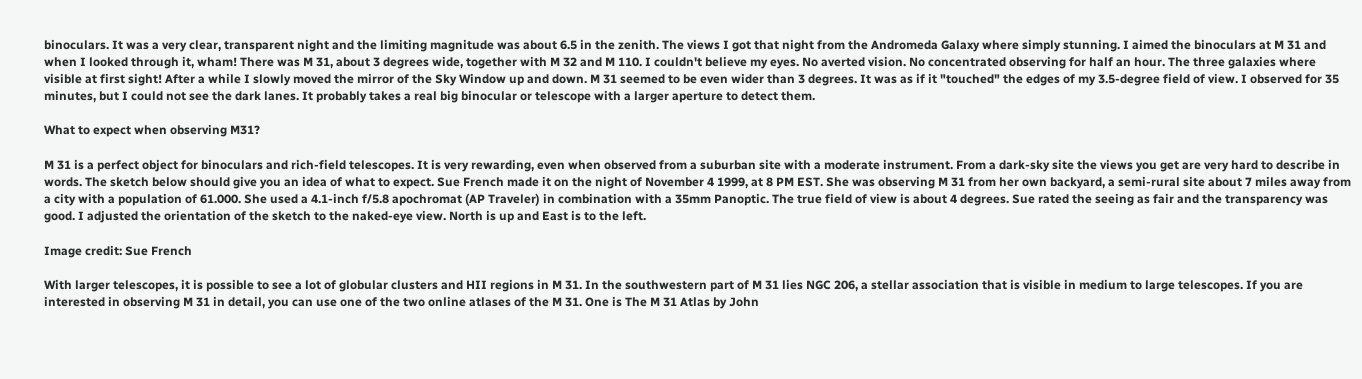binoculars. It was a very clear, transparent night and the limiting magnitude was about 6.5 in the zenith. The views I got that night from the Andromeda Galaxy where simply stunning. I aimed the binoculars at M 31 and when I looked through it, wham! There was M 31, about 3 degrees wide, together with M 32 and M 110. I couldn't believe my eyes. No averted vision. No concentrated observing for half an hour. The three galaxies where visible at first sight! After a while I slowly moved the mirror of the Sky Window up and down. M 31 seemed to be even wider than 3 degrees. It was as if it "touched" the edges of my 3.5-degree field of view. I observed for 35 minutes, but I could not see the dark lanes. It probably takes a real big binocular or telescope with a larger aperture to detect them.

What to expect when observing M31?

M 31 is a perfect object for binoculars and rich-field telescopes. It is very rewarding, even when observed from a suburban site with a moderate instrument. From a dark-sky site the views you get are very hard to describe in words. The sketch below should give you an idea of what to expect. Sue French made it on the night of November 4 1999, at 8 PM EST. She was observing M 31 from her own backyard, a semi-rural site about 7 miles away from a city with a population of 61.000. She used a 4.1-inch f/5.8 apochromat (AP Traveler) in combination with a 35mm Panoptic. The true field of view is about 4 degrees. Sue rated the seeing as fair and the transparency was good. I adjusted the orientation of the sketch to the naked-eye view. North is up and East is to the left.

Image credit: Sue French

With larger telescopes, it is possible to see a lot of globular clusters and HII regions in M 31. In the southwestern part of M 31 lies NGC 206, a stellar association that is visible in medium to large telescopes. If you are interested in observing M 31 in detail, you can use one of the two online atlases of the M 31. One is The M 31 Atlas by John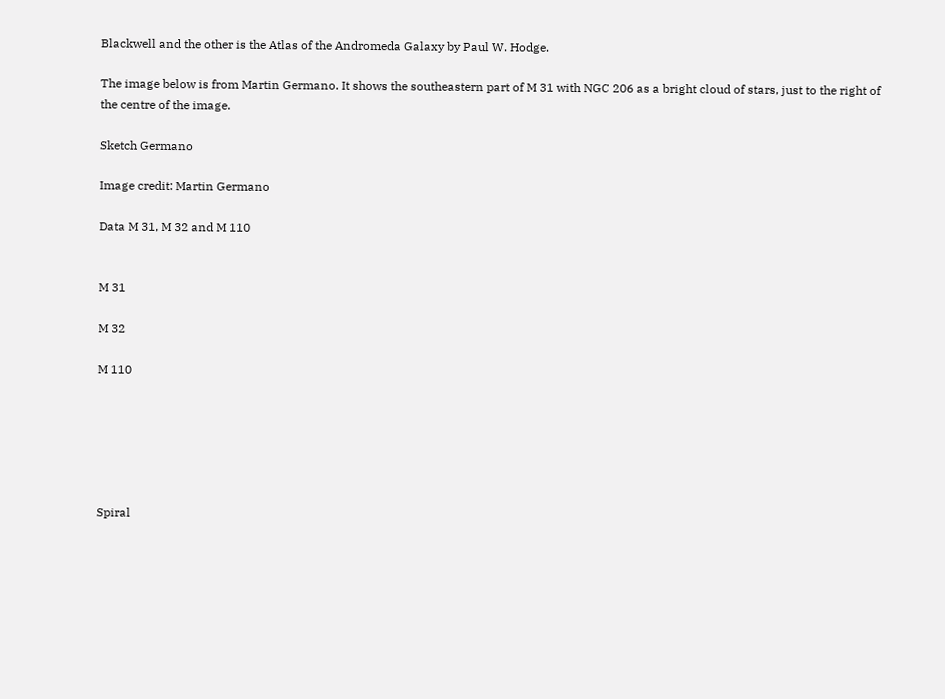Blackwell and the other is the Atlas of the Andromeda Galaxy by Paul W. Hodge.

The image below is from Martin Germano. It shows the southeastern part of M 31 with NGC 206 as a bright cloud of stars, just to the right of the centre of the image.

Sketch Germano

Image credit: Martin Germano

Data M 31, M 32 and M 110


M 31

M 32

M 110






Spiral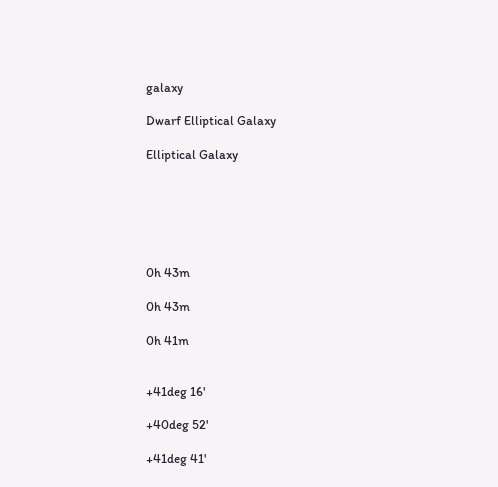galaxy

Dwarf Elliptical Galaxy

Elliptical Galaxy






0h 43m

0h 43m

0h 41m


+41deg 16'

+40deg 52'

+41deg 41'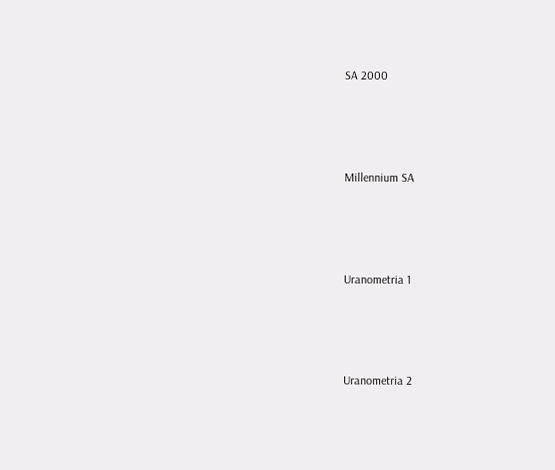SA 2000




Millennium SA




Uranometria 1




Uranometria 2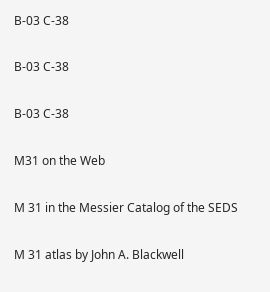B-03 C-38

B-03 C-38

B-03 C-38

M31 on the Web

M 31 in the Messier Catalog of the SEDS

M 31 atlas by John A. Blackwell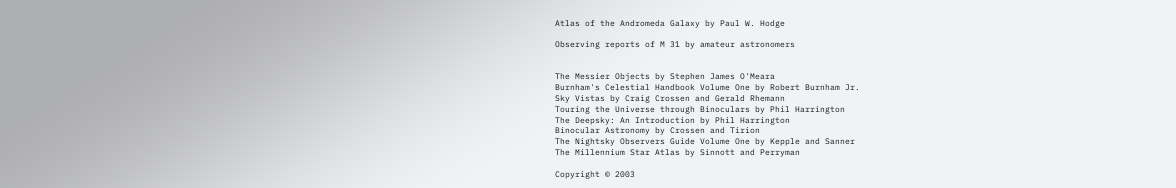Atlas of the Andromeda Galaxy by Paul W. Hodge

Observing reports of M 31 by amateur astronomers


The Messier Objects by Stephen James O'Meara
Burnham's Celestial Handbook Volume One by Robert Burnham Jr.
Sky Vistas by Craig Crossen and Gerald Rhemann
Touring the Universe through Binoculars by Phil Harrington
The Deepsky: An Introduction by Phil Harrington
Binocular Astronomy by Crossen and Tirion
The Nightsky Observers Guide Volume One by Kepple and Sanner
The Millennium Star Atlas by Sinnott and Perryman

Copyright © 2003